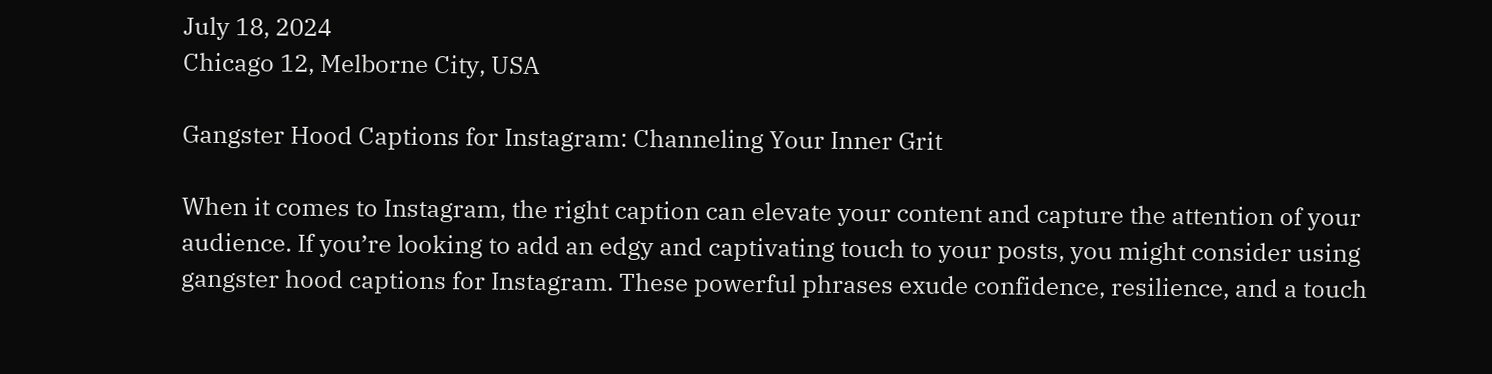July 18, 2024
Chicago 12, Melborne City, USA

Gangster Hood Captions for Instagram: Channeling Your Inner Grit

When it comes to Instagram, the right caption can elevate your content and capture the attention of your audience. If you’re looking to add an edgy and captivating touch to your posts, you might consider using gangster hood captions for Instagram. These powerful phrases exude confidence, resilience, and a touch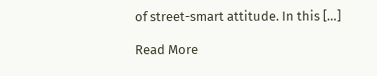of street-smart attitude. In this […]

Read More